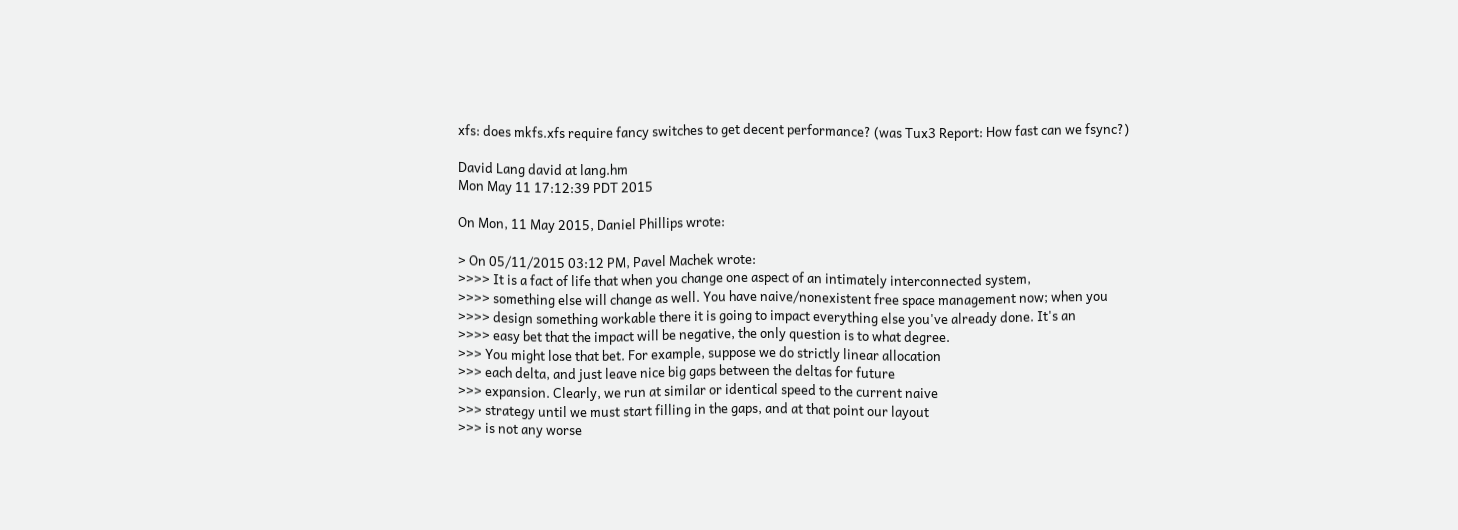xfs: does mkfs.xfs require fancy switches to get decent performance? (was Tux3 Report: How fast can we fsync?)

David Lang david at lang.hm
Mon May 11 17:12:39 PDT 2015

On Mon, 11 May 2015, Daniel Phillips wrote:

> On 05/11/2015 03:12 PM, Pavel Machek wrote:
>>>> It is a fact of life that when you change one aspect of an intimately interconnected system,
>>>> something else will change as well. You have naive/nonexistent free space management now; when you
>>>> design something workable there it is going to impact everything else you've already done. It's an
>>>> easy bet that the impact will be negative, the only question is to what degree.
>>> You might lose that bet. For example, suppose we do strictly linear allocation
>>> each delta, and just leave nice big gaps between the deltas for future
>>> expansion. Clearly, we run at similar or identical speed to the current naive
>>> strategy until we must start filling in the gaps, and at that point our layout
>>> is not any worse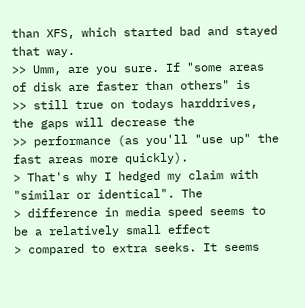than XFS, which started bad and stayed that way.
>> Umm, are you sure. If "some areas of disk are faster than others" is
>> still true on todays harddrives, the gaps will decrease the
>> performance (as you'll "use up" the fast areas more quickly).
> That's why I hedged my claim with "similar or identical". The
> difference in media speed seems to be a relatively small effect
> compared to extra seeks. It seems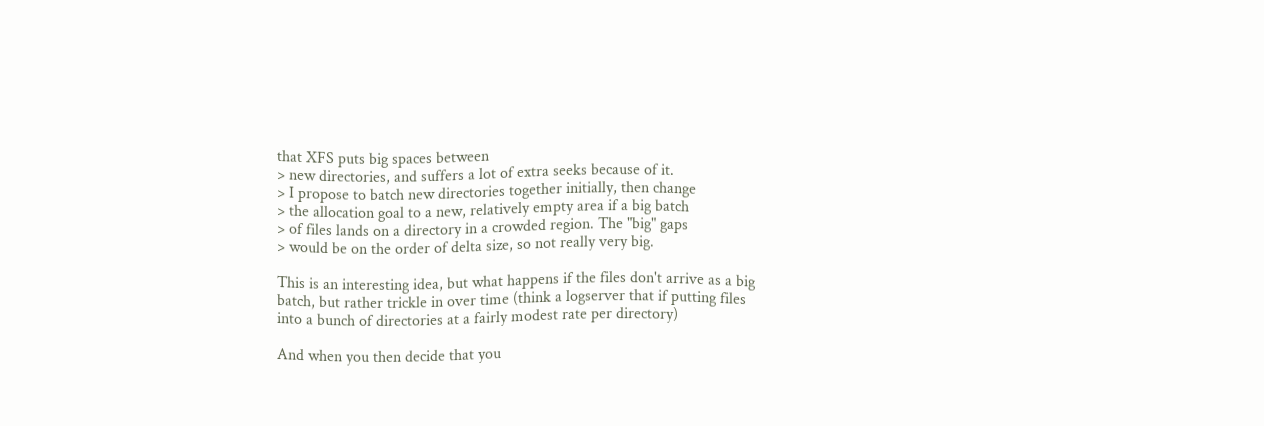that XFS puts big spaces between
> new directories, and suffers a lot of extra seeks because of it.
> I propose to batch new directories together initially, then change
> the allocation goal to a new, relatively empty area if a big batch
> of files lands on a directory in a crowded region. The "big" gaps
> would be on the order of delta size, so not really very big.

This is an interesting idea, but what happens if the files don't arrive as a big
batch, but rather trickle in over time (think a logserver that if putting files
into a bunch of directories at a fairly modest rate per directory)

And when you then decide that you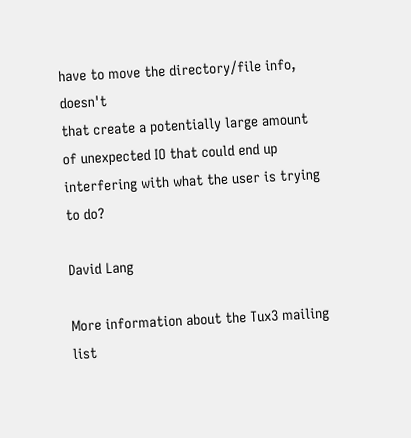have to move the directory/file info, doesn't
that create a potentially large amount of unexpected IO that could end up
interfering with what the user is trying to do?

David Lang

More information about the Tux3 mailing list